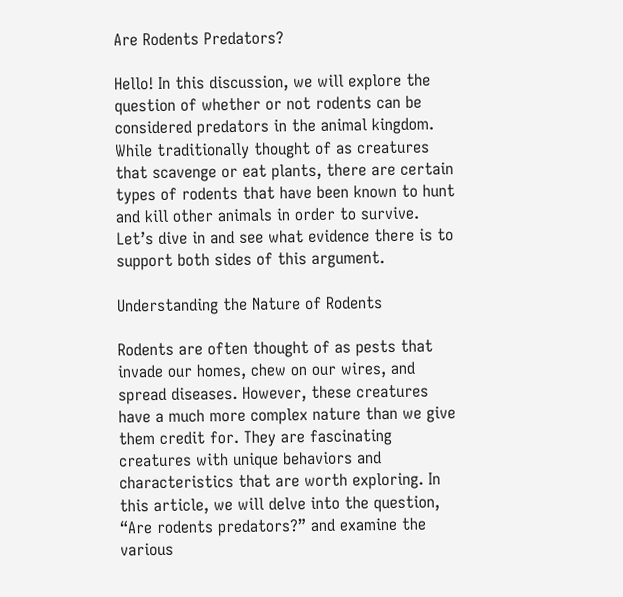Are Rodents Predators?

Hello! In this discussion, we will explore the question of whether or not rodents can be considered predators in the animal kingdom. While traditionally thought of as creatures that scavenge or eat plants, there are certain types of rodents that have been known to hunt and kill other animals in order to survive. Let’s dive in and see what evidence there is to support both sides of this argument.

Understanding the Nature of Rodents

Rodents are often thought of as pests that invade our homes, chew on our wires, and spread diseases. However, these creatures have a much more complex nature than we give them credit for. They are fascinating creatures with unique behaviors and characteristics that are worth exploring. In this article, we will delve into the question, “Are rodents predators?” and examine the various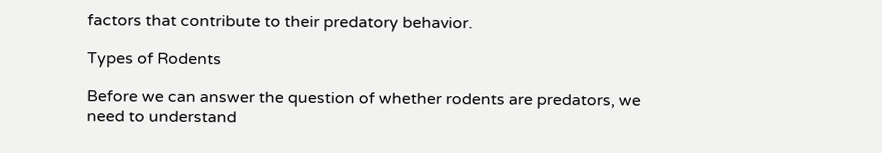factors that contribute to their predatory behavior.

Types of Rodents

Before we can answer the question of whether rodents are predators, we need to understand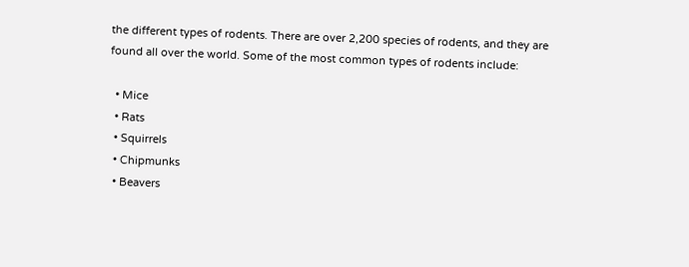the different types of rodents. There are over 2,200 species of rodents, and they are found all over the world. Some of the most common types of rodents include:

  • Mice
  • Rats
  • Squirrels
  • Chipmunks
  • Beavers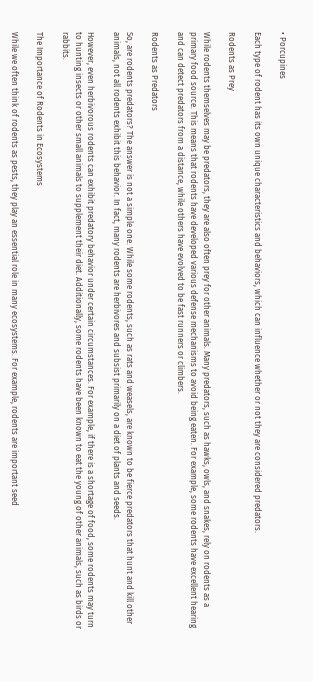• Porcupines

Each type of rodent has its own unique characteristics and behaviors, which can influence whether or not they are considered predators.

Rodents as Prey

While rodents themselves may be predators, they are also often prey for other animals. Many predators, such as hawks, owls, and snakes, rely on rodents as a primary food source. This means that rodents have developed various defense mechanisms to avoid being eaten. For example, some rodents have excellent hearing and can detect predators from a distance, while others have evolved to be fast runners or climbers.

Rodents as Predators

So, are rodents predators? The answer is not a simple one. While some rodents, such as rats and weasels, are known to be fierce predators that hunt and kill other animals, not all rodents exhibit this behavior. In fact, many rodents are herbivores and subsist primarily on a diet of plants and seeds.

However, even herbivorous rodents can exhibit predatory behavior under certain circumstances. For example, if there is a shortage of food, some rodents may turn to hunting insects or other small animals to supplement their diet. Additionally, some rodents have been known to eat the young of other animals, such as birds or rabbits.

The Importance of Rodents in Ecosystems

While we often think of rodents as pests, they play an essential role in many ecosystems. For example, rodents are important seed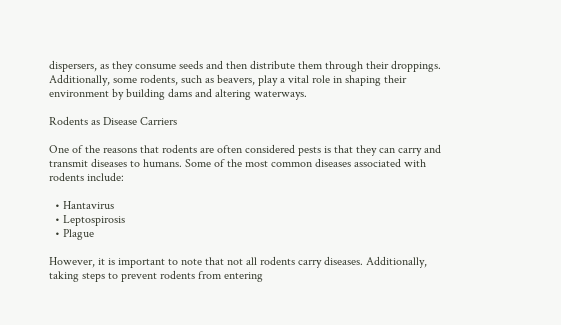dispersers, as they consume seeds and then distribute them through their droppings. Additionally, some rodents, such as beavers, play a vital role in shaping their environment by building dams and altering waterways.

Rodents as Disease Carriers

One of the reasons that rodents are often considered pests is that they can carry and transmit diseases to humans. Some of the most common diseases associated with rodents include:

  • Hantavirus
  • Leptospirosis
  • Plague

However, it is important to note that not all rodents carry diseases. Additionally, taking steps to prevent rodents from entering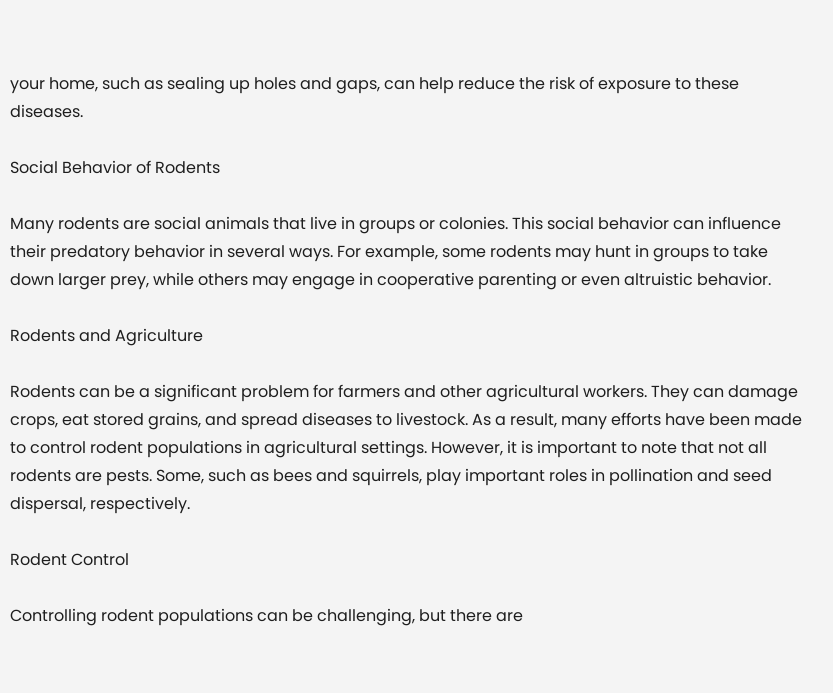your home, such as sealing up holes and gaps, can help reduce the risk of exposure to these diseases.

Social Behavior of Rodents

Many rodents are social animals that live in groups or colonies. This social behavior can influence their predatory behavior in several ways. For example, some rodents may hunt in groups to take down larger prey, while others may engage in cooperative parenting or even altruistic behavior.

Rodents and Agriculture

Rodents can be a significant problem for farmers and other agricultural workers. They can damage crops, eat stored grains, and spread diseases to livestock. As a result, many efforts have been made to control rodent populations in agricultural settings. However, it is important to note that not all rodents are pests. Some, such as bees and squirrels, play important roles in pollination and seed dispersal, respectively.

Rodent Control

Controlling rodent populations can be challenging, but there are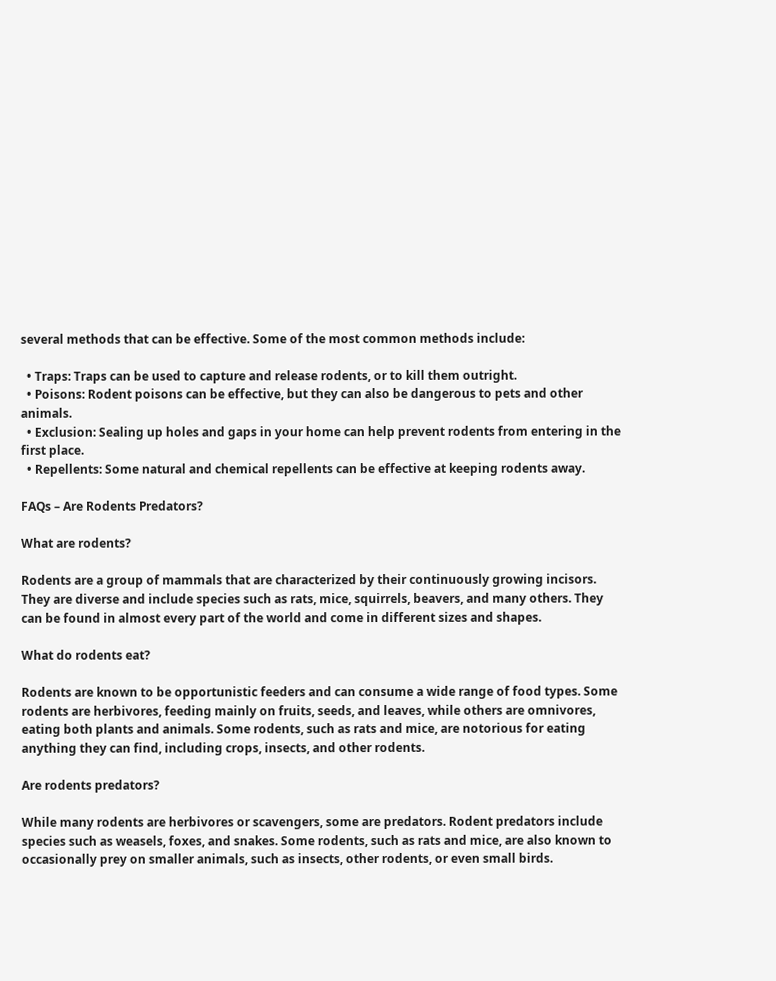several methods that can be effective. Some of the most common methods include:

  • Traps: Traps can be used to capture and release rodents, or to kill them outright.
  • Poisons: Rodent poisons can be effective, but they can also be dangerous to pets and other animals.
  • Exclusion: Sealing up holes and gaps in your home can help prevent rodents from entering in the first place.
  • Repellents: Some natural and chemical repellents can be effective at keeping rodents away.

FAQs – Are Rodents Predators?

What are rodents?

Rodents are a group of mammals that are characterized by their continuously growing incisors. They are diverse and include species such as rats, mice, squirrels, beavers, and many others. They can be found in almost every part of the world and come in different sizes and shapes.

What do rodents eat?

Rodents are known to be opportunistic feeders and can consume a wide range of food types. Some rodents are herbivores, feeding mainly on fruits, seeds, and leaves, while others are omnivores, eating both plants and animals. Some rodents, such as rats and mice, are notorious for eating anything they can find, including crops, insects, and other rodents.

Are rodents predators?

While many rodents are herbivores or scavengers, some are predators. Rodent predators include species such as weasels, foxes, and snakes. Some rodents, such as rats and mice, are also known to occasionally prey on smaller animals, such as insects, other rodents, or even small birds.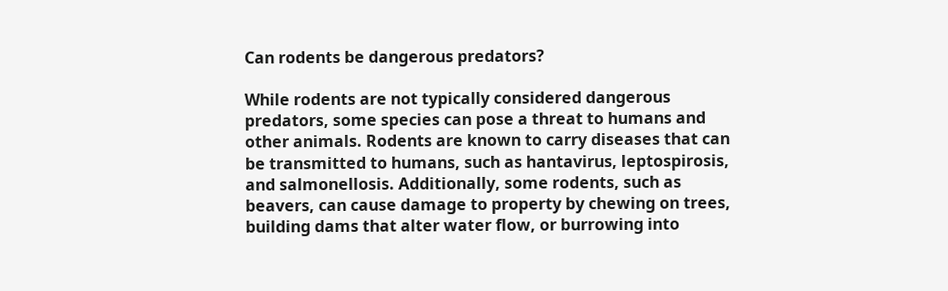Can rodents be dangerous predators?

While rodents are not typically considered dangerous predators, some species can pose a threat to humans and other animals. Rodents are known to carry diseases that can be transmitted to humans, such as hantavirus, leptospirosis, and salmonellosis. Additionally, some rodents, such as beavers, can cause damage to property by chewing on trees, building dams that alter water flow, or burrowing into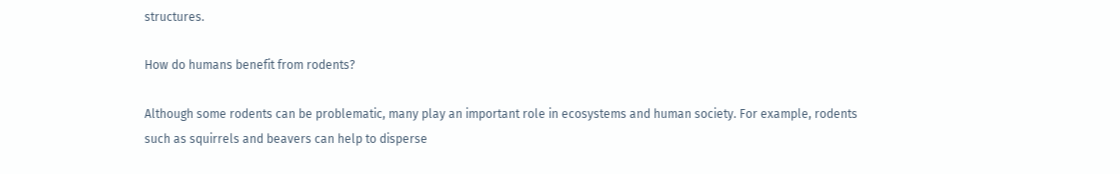structures.

How do humans benefit from rodents?

Although some rodents can be problematic, many play an important role in ecosystems and human society. For example, rodents such as squirrels and beavers can help to disperse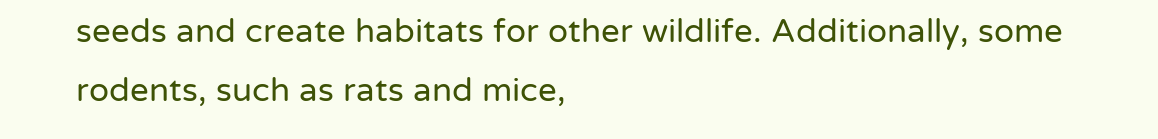seeds and create habitats for other wildlife. Additionally, some rodents, such as rats and mice,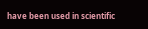have been used in scientific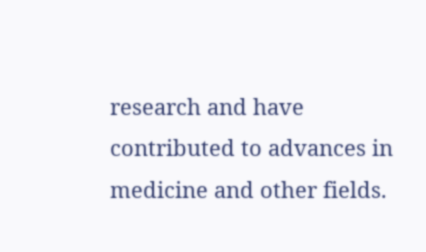research and have contributed to advances in medicine and other fields.